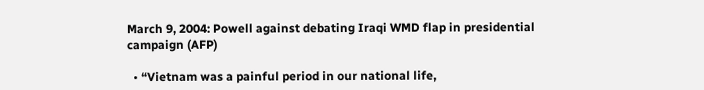March 9, 2004: Powell against debating Iraqi WMD flap in presidential campaign (AFP)

  • “Vietnam was a painful period in our national life,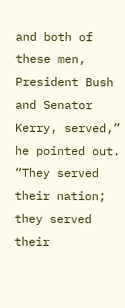and both of these men, President Bush and Senator Kerry, served,” he pointed out. “They served their nation; they served their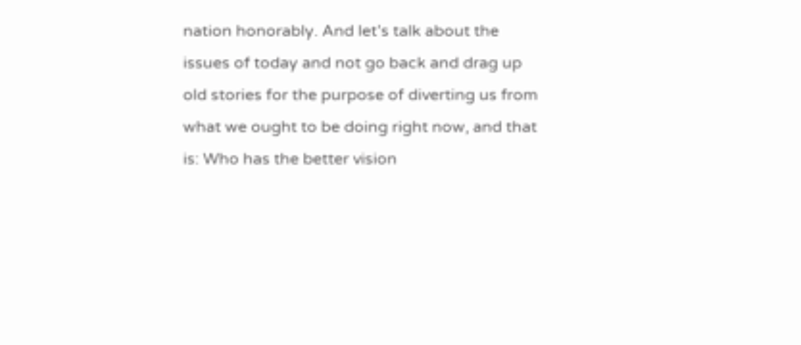nation honorably. And let’s talk about the issues of today and not go back and drag up old stories for the purpose of diverting us from what we ought to be doing right now, and that is: Who has the better vision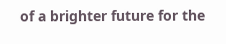of a brighter future for the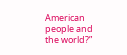American people and the world?”